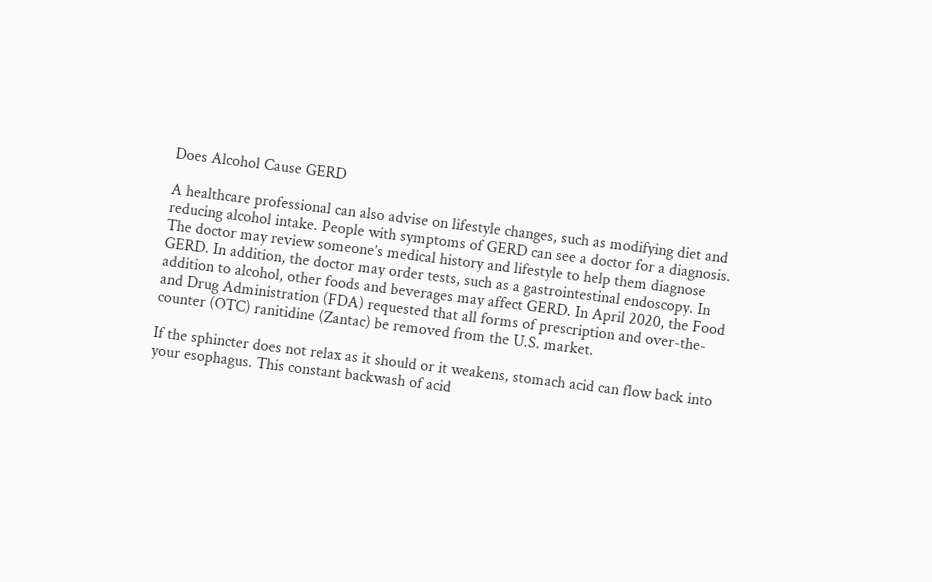Does Alcohol Cause GERD

A healthcare professional can also advise on lifestyle changes, such as modifying diet and reducing alcohol intake. People with symptoms of GERD can see a doctor for a diagnosis. The doctor may review someone’s medical history and lifestyle to help them diagnose GERD. In addition, the doctor may order tests, such as a gastrointestinal endoscopy. In addition to alcohol, other foods and beverages may affect GERD. In April 2020, the Food and Drug Administration (FDA) requested that all forms of prescription and over-the-counter (OTC) ranitidine (Zantac) be removed from the U.S. market.

If the sphincter does not relax as it should or it weakens, stomach acid can flow back into your esophagus. This constant backwash of acid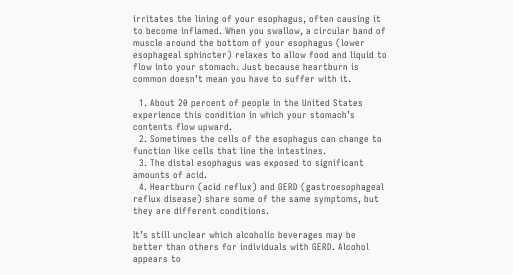irritates the lining of your esophagus, often causing it to become inflamed. When you swallow, a circular band of muscle around the bottom of your esophagus (lower esophageal sphincter) relaxes to allow food and liquid to flow into your stomach. Just because heartburn is common doesn’t mean you have to suffer with it.

  1. About 20 percent of people in the United States experience this condition in which your stomach’s contents flow upward.
  2. Sometimes the cells of the esophagus can change to function like cells that line the intestines.
  3. The distal esophagus was exposed to significant amounts of acid.
  4. Heartburn (acid reflux) and GERD (gastroesophageal reflux disease) share some of the same symptoms, but they are different conditions.

It’s still unclear which alcoholic beverages may be better than others for individuals with GERD. Alcohol appears to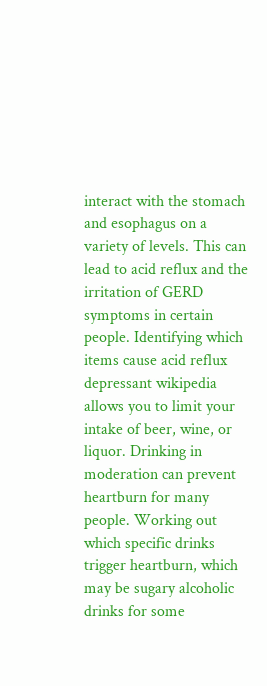interact with the stomach and esophagus on a variety of levels. This can lead to acid reflux and the irritation of GERD symptoms in certain people. Identifying which items cause acid reflux depressant wikipedia allows you to limit your intake of beer, wine, or liquor. Drinking in moderation can prevent heartburn for many people. Working out which specific drinks trigger heartburn, which may be sugary alcoholic drinks for some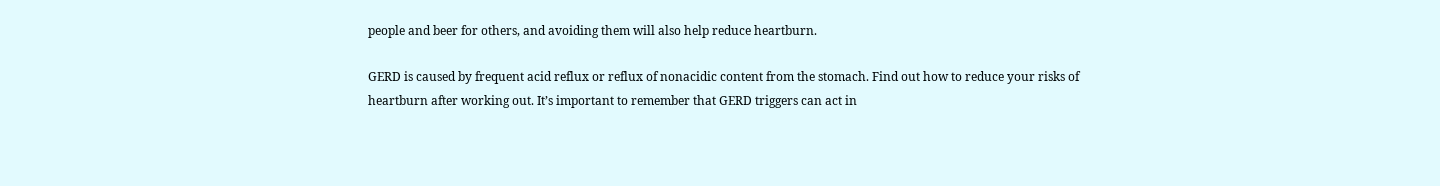people and beer for others, and avoiding them will also help reduce heartburn.

GERD is caused by frequent acid reflux or reflux of nonacidic content from the stomach. Find out how to reduce your risks of heartburn after working out. It’s important to remember that GERD triggers can act in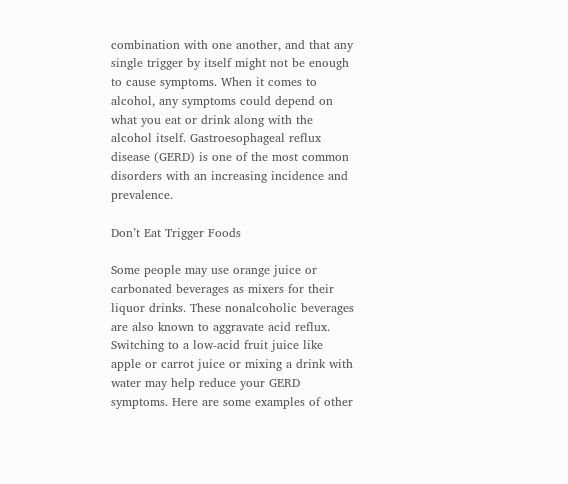combination with one another, and that any single trigger by itself might not be enough to cause symptoms. When it comes to alcohol, any symptoms could depend on what you eat or drink along with the alcohol itself. Gastroesophageal reflux disease (GERD) is one of the most common disorders with an increasing incidence and prevalence.

Don’t Eat Trigger Foods

Some people may use orange juice or carbonated beverages as mixers for their liquor drinks. These nonalcoholic beverages are also known to aggravate acid reflux. Switching to a low-acid fruit juice like apple or carrot juice or mixing a drink with water may help reduce your GERD symptoms. Here are some examples of other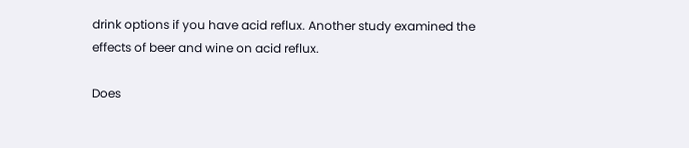drink options if you have acid reflux. Another study examined the effects of beer and wine on acid reflux.

Does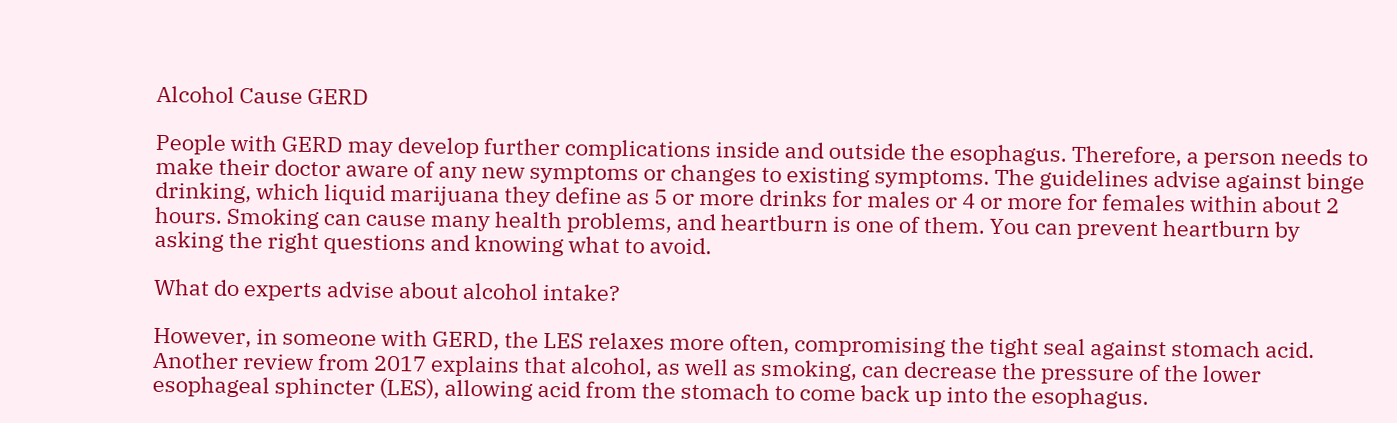Alcohol Cause GERD

People with GERD may develop further complications inside and outside the esophagus. Therefore, a person needs to make their doctor aware of any new symptoms or changes to existing symptoms. The guidelines advise against binge drinking, which liquid marijuana they define as 5 or more drinks for males or 4 or more for females within about 2 hours. Smoking can cause many health problems, and heartburn is one of them. You can prevent heartburn by asking the right questions and knowing what to avoid.

What do experts advise about alcohol intake?

However, in someone with GERD, the LES relaxes more often, compromising the tight seal against stomach acid. Another review from 2017 explains that alcohol, as well as smoking, can decrease the pressure of the lower esophageal sphincter (LES), allowing acid from the stomach to come back up into the esophagus.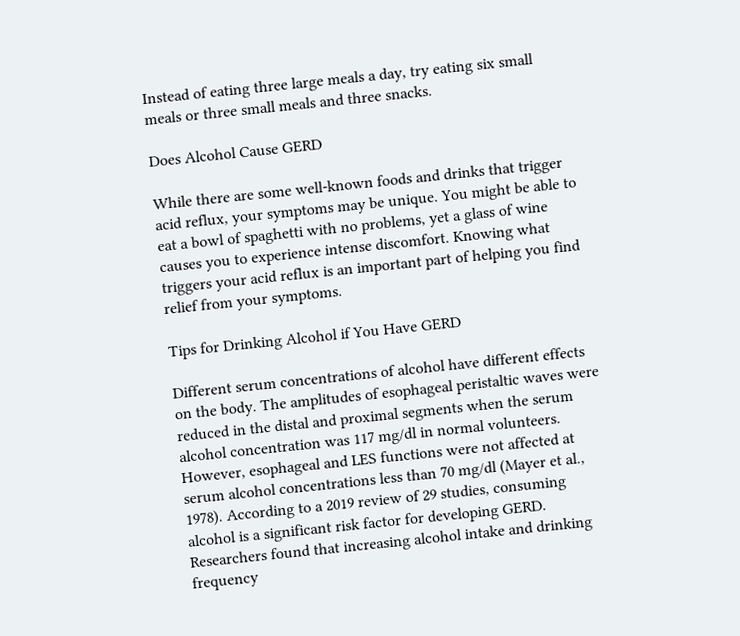Instead of eating three large meals a day, try eating six small meals or three small meals and three snacks.

Does Alcohol Cause GERD

While there are some well-known foods and drinks that trigger acid reflux, your symptoms may be unique. You might be able to eat a bowl of spaghetti with no problems, yet a glass of wine causes you to experience intense discomfort. Knowing what triggers your acid reflux is an important part of helping you find relief from your symptoms.

Tips for Drinking Alcohol if You Have GERD

Different serum concentrations of alcohol have different effects on the body. The amplitudes of esophageal peristaltic waves were reduced in the distal and proximal segments when the serum alcohol concentration was 117 mg/dl in normal volunteers. However, esophageal and LES functions were not affected at serum alcohol concentrations less than 70 mg/dl (Mayer et al., 1978). According to a 2019 review of 29 studies, consuming alcohol is a significant risk factor for developing GERD. Researchers found that increasing alcohol intake and drinking frequency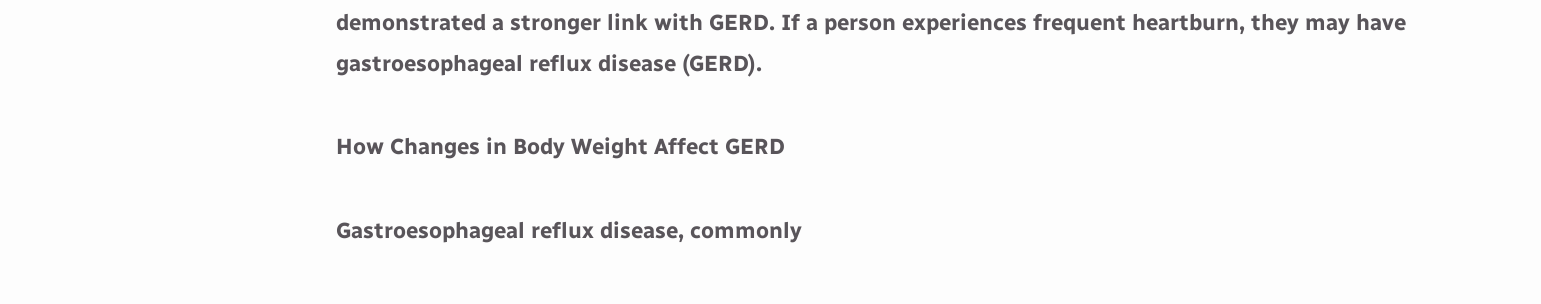demonstrated a stronger link with GERD. If a person experiences frequent heartburn, they may have gastroesophageal reflux disease (GERD).

How Changes in Body Weight Affect GERD

Gastroesophageal reflux disease, commonly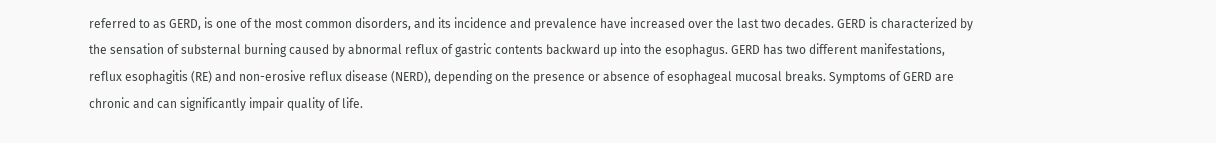referred to as GERD, is one of the most common disorders, and its incidence and prevalence have increased over the last two decades. GERD is characterized by the sensation of substernal burning caused by abnormal reflux of gastric contents backward up into the esophagus. GERD has two different manifestations, reflux esophagitis (RE) and non-erosive reflux disease (NERD), depending on the presence or absence of esophageal mucosal breaks. Symptoms of GERD are chronic and can significantly impair quality of life.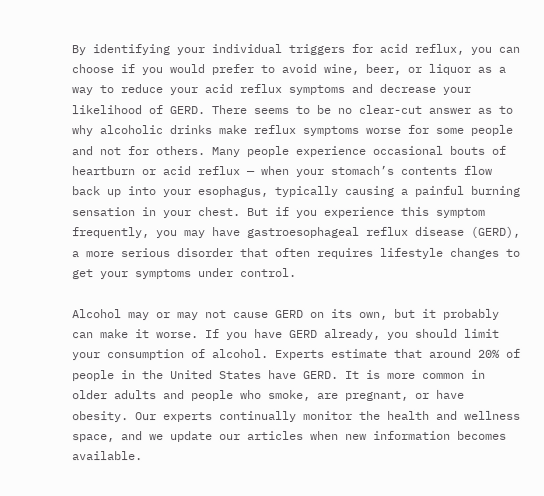By identifying your individual triggers for acid reflux, you can choose if you would prefer to avoid wine, beer, or liquor as a way to reduce your acid reflux symptoms and decrease your likelihood of GERD. There seems to be no clear-cut answer as to why alcoholic drinks make reflux symptoms worse for some people and not for others. Many people experience occasional bouts of heartburn or acid reflux — when your stomach’s contents flow back up into your esophagus, typically causing a painful burning sensation in your chest. But if you experience this symptom frequently, you may have gastroesophageal reflux disease (GERD), a more serious disorder that often requires lifestyle changes to get your symptoms under control.

Alcohol may or may not cause GERD on its own, but it probably can make it worse. If you have GERD already, you should limit your consumption of alcohol. Experts estimate that around 20% of people in the United States have GERD. It is more common in older adults and people who smoke, are pregnant, or have obesity. Our experts continually monitor the health and wellness space, and we update our articles when new information becomes available.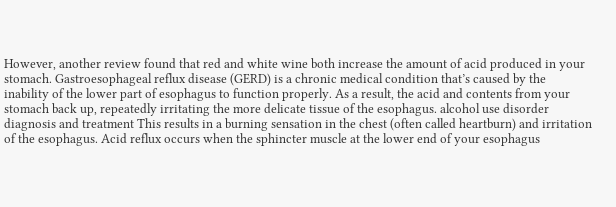However, another review found that red and white wine both increase the amount of acid produced in your stomach. Gastroesophageal reflux disease (GERD) is a chronic medical condition that’s caused by the inability of the lower part of esophagus to function properly. As a result, the acid and contents from your stomach back up, repeatedly irritating the more delicate tissue of the esophagus. alcohol use disorder diagnosis and treatment This results in a burning sensation in the chest (often called heartburn) and irritation of the esophagus. Acid reflux occurs when the sphincter muscle at the lower end of your esophagus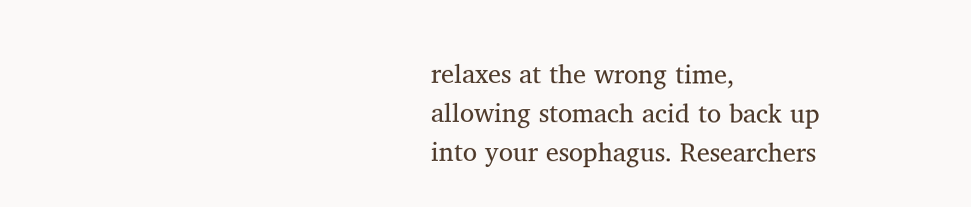relaxes at the wrong time, allowing stomach acid to back up into your esophagus. Researchers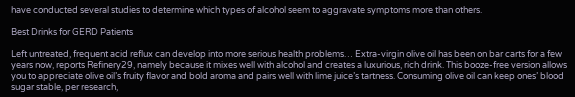have conducted several studies to determine which types of alcohol seem to aggravate symptoms more than others.

Best Drinks for GERD Patients

Left untreated, frequent acid reflux can develop into more serious health problems… Extra-virgin olive oil has been on bar carts for a few years now, reports Refinery29, namely because it mixes well with alcohol and creates a luxurious, rich drink. This booze-free version allows you to appreciate olive oil’s fruity flavor and bold aroma and pairs well with lime juice’s tartness. Consuming olive oil can keep ones’ blood sugar stable, per research,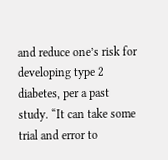and reduce one’s risk for developing type 2 diabetes, per a past study. “It can take some trial and error to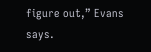figure out,” Evans says.